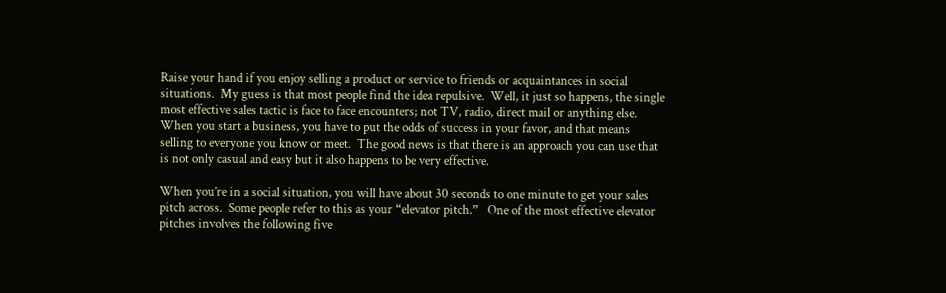Raise your hand if you enjoy selling a product or service to friends or acquaintances in social situations.  My guess is that most people find the idea repulsive.  Well, it just so happens, the single most effective sales tactic is face to face encounters; not TV, radio, direct mail or anything else.  When you start a business, you have to put the odds of success in your favor, and that means selling to everyone you know or meet.  The good news is that there is an approach you can use that is not only casual and easy but it also happens to be very effective.

When you’re in a social situation, you will have about 30 seconds to one minute to get your sales pitch across.  Some people refer to this as your “elevator pitch.”   One of the most effective elevator pitches involves the following five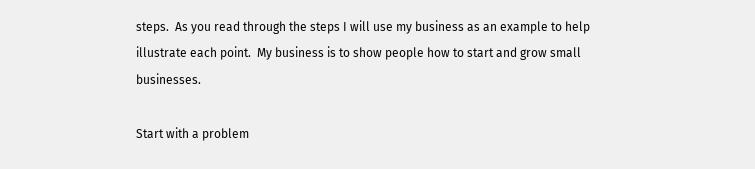steps.  As you read through the steps I will use my business as an example to help illustrate each point.  My business is to show people how to start and grow small businesses.

Start with a problem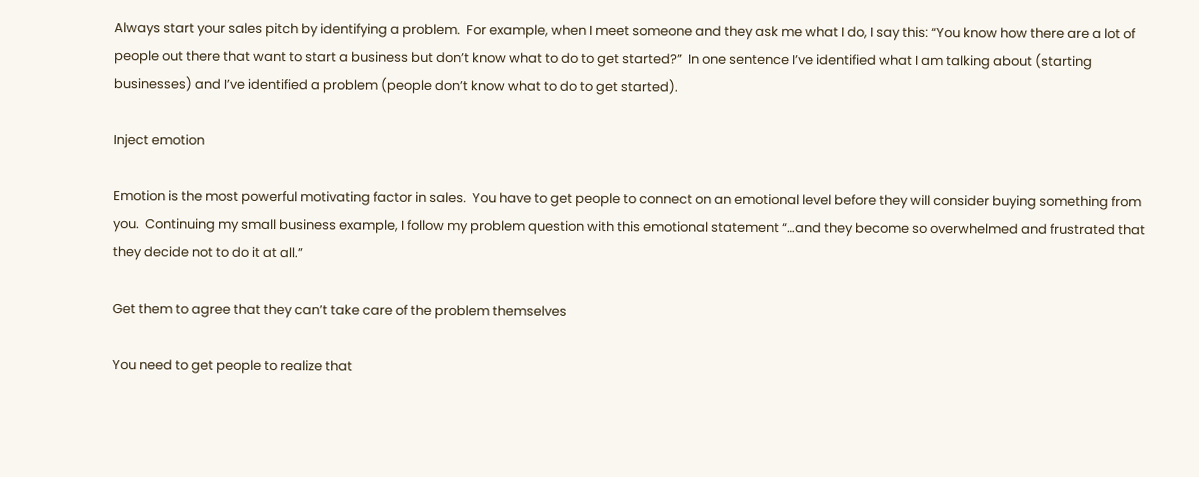Always start your sales pitch by identifying a problem.  For example, when I meet someone and they ask me what I do, I say this: “You know how there are a lot of people out there that want to start a business but don’t know what to do to get started?”  In one sentence I’ve identified what I am talking about (starting businesses) and I’ve identified a problem (people don’t know what to do to get started).

Inject emotion

Emotion is the most powerful motivating factor in sales.  You have to get people to connect on an emotional level before they will consider buying something from you.  Continuing my small business example, I follow my problem question with this emotional statement “…and they become so overwhelmed and frustrated that they decide not to do it at all.”

Get them to agree that they can’t take care of the problem themselves

You need to get people to realize that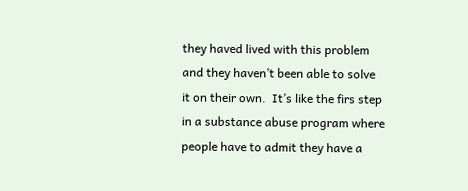they haved lived with this problem and they haven’t been able to solve it on their own.  It’s like the firs step in a substance abuse program where people have to admit they have a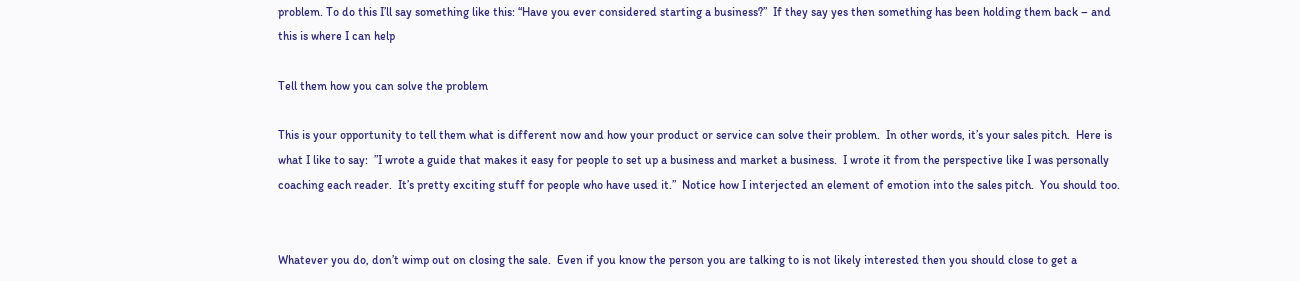problem. To do this I’ll say something like this: “Have you ever considered starting a business?”  If they say yes then something has been holding them back – and this is where I can help

Tell them how you can solve the problem

This is your opportunity to tell them what is different now and how your product or service can solve their problem.  In other words, it’s your sales pitch.  Here is what I like to say:  ”I wrote a guide that makes it easy for people to set up a business and market a business.  I wrote it from the perspective like I was personally coaching each reader.  It’s pretty exciting stuff for people who have used it.”  Notice how I interjected an element of emotion into the sales pitch.  You should too.


Whatever you do, don’t wimp out on closing the sale.  Even if you know the person you are talking to is not likely interested then you should close to get a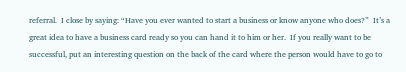referral.  I close by saying: “Have you ever wanted to start a business or know anyone who does?”  It’s a great idea to have a business card ready so you can hand it to him or her.  If you really want to be successful, put an interesting question on the back of the card where the person would have to go to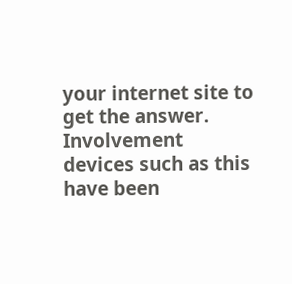your internet site to get the answer.  Involvement devices such as this have been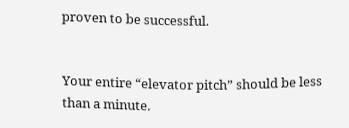proven to be successful.


Your entire “elevator pitch” should be less than a minute.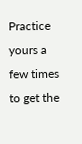Practice yours a few times to get the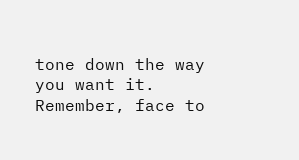tone down the way you want it.  Remember, face to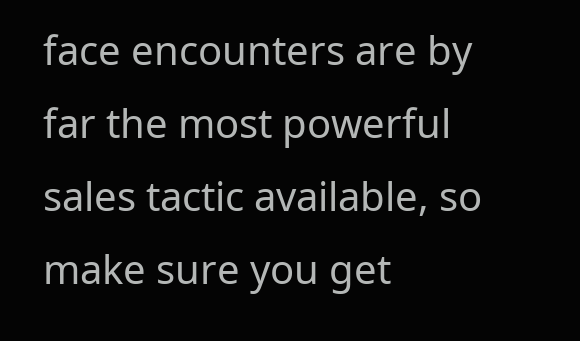face encounters are by far the most powerful sales tactic available, so make sure you get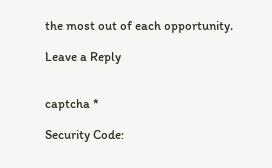the most out of each opportunity.

Leave a Reply


captcha *

Security Code: